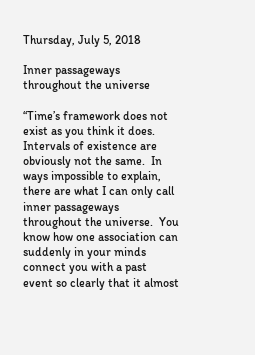Thursday, July 5, 2018

Inner passageways throughout the universe

“Time’s framework does not exist as you think it does. Intervals of existence are obviously not the same.  In ways impossible to explain, there are what I can only call inner passageways throughout the universe.  You know how one association can suddenly in your minds connect you with a past event so clearly that it almost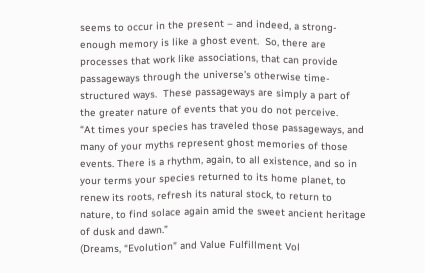seems to occur in the present – and indeed, a strong-enough memory is like a ghost event.  So, there are processes that work like associations, that can provide passageways through the universe’s otherwise time-structured ways.  These passageways are simply a part of the greater nature of events that you do not perceive.
“At times your species has traveled those passageways, and many of your myths represent ghost memories of those events. There is a rhythm, again, to all existence, and so in your terms your species returned to its home planet, to renew its roots, refresh its natural stock, to return to nature, to find solace again amid the sweet ancient heritage of dusk and dawn.”
(Dreams, “Evolution” and Value Fulfillment Vol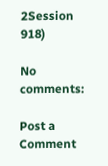2Session 918)

No comments:

Post a Comment